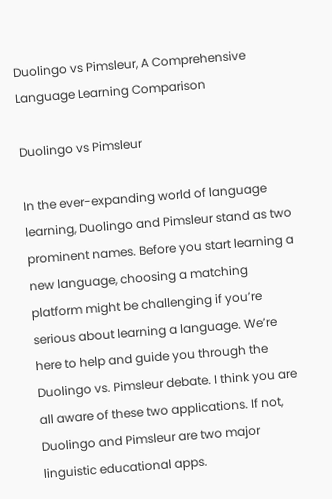Duolingo vs Pimsleur, A Comprehensive Language Learning Comparison

Duolingo vs Pimsleur

In the ever-expanding world of language learning, Duolingo and Pimsleur stand as two prominent names. Before you start learning a new language, choosing a matching platform might be challenging if you’re serious about learning a language. We’re here to help and guide you through the Duolingo vs. Pimsleur debate. I think you are all aware of these two applications. If not, Duolingo and Pimsleur are two major linguistic educational apps.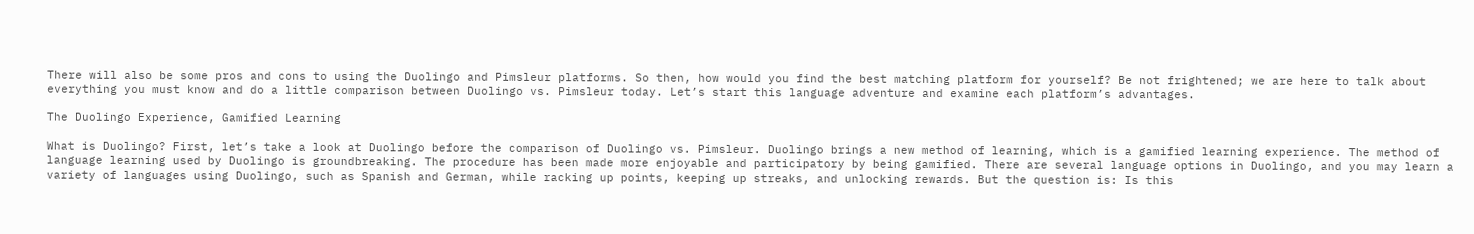There will also be some pros and cons to using the Duolingo and Pimsleur platforms. So then, how would you find the best matching platform for yourself? Be not frightened; we are here to talk about everything you must know and do a little comparison between Duolingo vs. Pimsleur today. Let’s start this language adventure and examine each platform’s advantages.

The Duolingo Experience, Gamified Learning

What is Duolingo? First, let’s take a look at Duolingo before the comparison of Duolingo vs. Pimsleur. Duolingo brings a new method of learning, which is a gamified learning experience. The method of language learning used by Duolingo is groundbreaking. The procedure has been made more enjoyable and participatory by being gamified. There are several language options in Duolingo, and you may learn a variety of languages using Duolingo, such as Spanish and German, while racking up points, keeping up streaks, and unlocking rewards. But the question is: Is this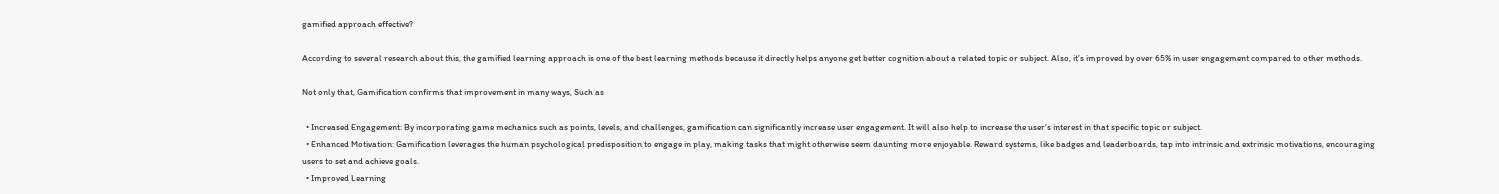gamified approach effective?

According to several research about this, the gamified learning approach is one of the best learning methods because it directly helps anyone get better cognition about a related topic or subject. Also, it’s improved by over 65% in user engagement compared to other methods.

Not only that, Gamification confirms that improvement in many ways, Such as

  • Increased Engagement: By incorporating game mechanics such as points, levels, and challenges, gamification can significantly increase user engagement. It will also help to increase the user’s interest in that specific topic or subject.
  • Enhanced Motivation: Gamification leverages the human psychological predisposition to engage in play, making tasks that might otherwise seem daunting more enjoyable. Reward systems, like badges and leaderboards, tap into intrinsic and extrinsic motivations, encouraging users to set and achieve goals.
  • Improved Learning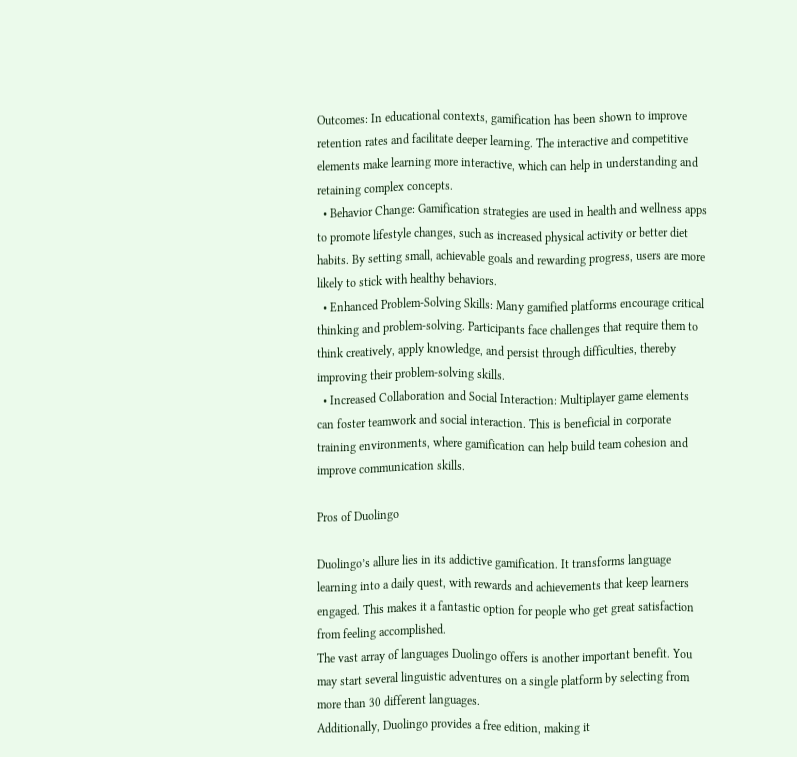Outcomes: In educational contexts, gamification has been shown to improve retention rates and facilitate deeper learning. The interactive and competitive elements make learning more interactive, which can help in understanding and retaining complex concepts.
  • Behavior Change: Gamification strategies are used in health and wellness apps to promote lifestyle changes, such as increased physical activity or better diet habits. By setting small, achievable goals and rewarding progress, users are more likely to stick with healthy behaviors.
  • Enhanced Problem-Solving Skills: Many gamified platforms encourage critical thinking and problem-solving. Participants face challenges that require them to think creatively, apply knowledge, and persist through difficulties, thereby improving their problem-solving skills.
  • Increased Collaboration and Social Interaction: Multiplayer game elements can foster teamwork and social interaction. This is beneficial in corporate training environments, where gamification can help build team cohesion and improve communication skills.

Pros of Duolingo

Duolingo’s allure lies in its addictive gamification. It transforms language learning into a daily quest, with rewards and achievements that keep learners engaged. This makes it a fantastic option for people who get great satisfaction from feeling accomplished.
The vast array of languages Duolingo offers is another important benefit. You may start several linguistic adventures on a single platform by selecting from more than 30 different languages.
Additionally, Duolingo provides a free edition, making it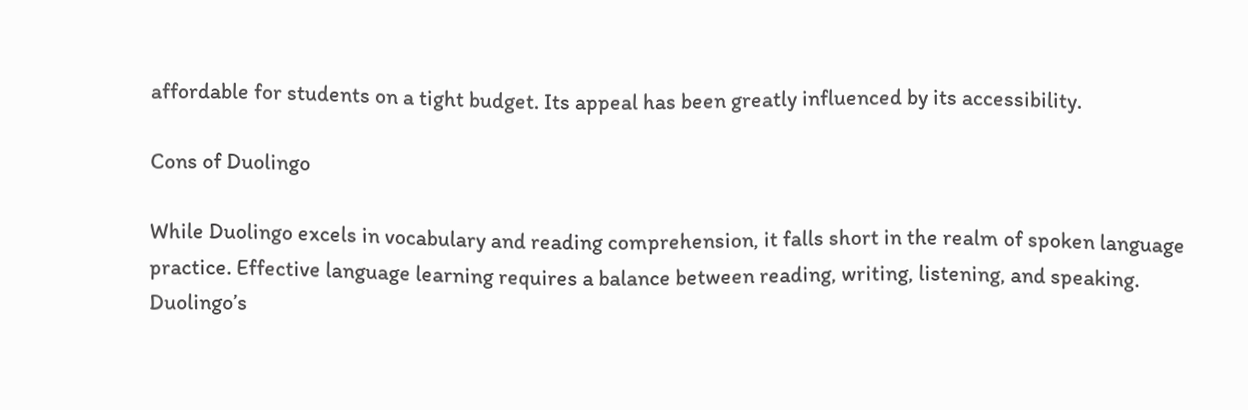affordable for students on a tight budget. Its appeal has been greatly influenced by its accessibility.

Cons of Duolingo

While Duolingo excels in vocabulary and reading comprehension, it falls short in the realm of spoken language practice. Effective language learning requires a balance between reading, writing, listening, and speaking. Duolingo’s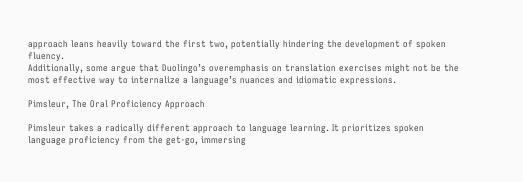approach leans heavily toward the first two, potentially hindering the development of spoken fluency.
Additionally, some argue that Duolingo’s overemphasis on translation exercises might not be the most effective way to internalize a language’s nuances and idiomatic expressions.

Pimsleur, The Oral Proficiency Approach

Pimsleur takes a radically different approach to language learning. It prioritizes spoken language proficiency from the get-go, immersing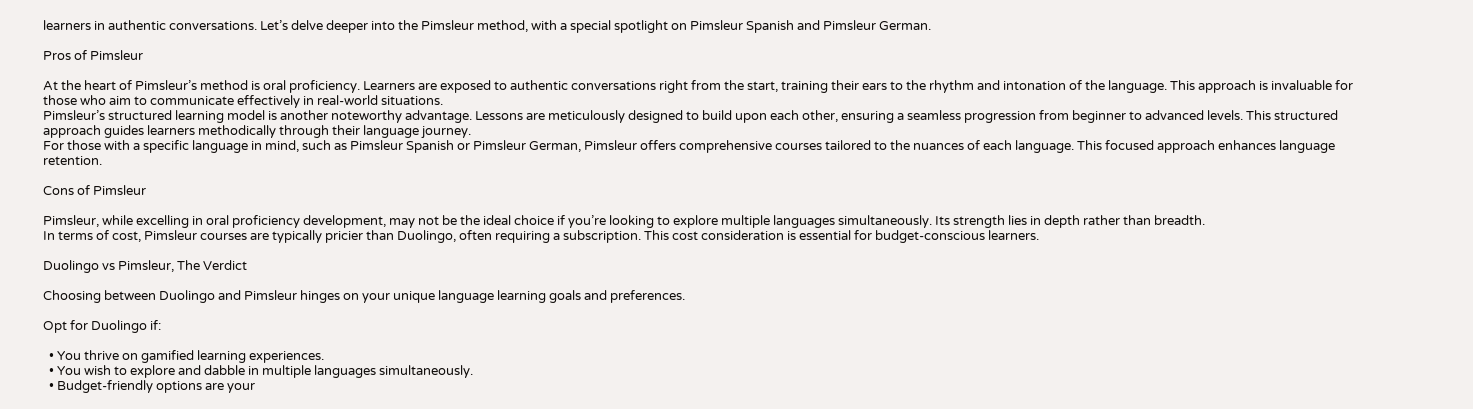learners in authentic conversations. Let’s delve deeper into the Pimsleur method, with a special spotlight on Pimsleur Spanish and Pimsleur German.

Pros of Pimsleur

At the heart of Pimsleur’s method is oral proficiency. Learners are exposed to authentic conversations right from the start, training their ears to the rhythm and intonation of the language. This approach is invaluable for those who aim to communicate effectively in real-world situations.
Pimsleur’s structured learning model is another noteworthy advantage. Lessons are meticulously designed to build upon each other, ensuring a seamless progression from beginner to advanced levels. This structured approach guides learners methodically through their language journey.
For those with a specific language in mind, such as Pimsleur Spanish or Pimsleur German, Pimsleur offers comprehensive courses tailored to the nuances of each language. This focused approach enhances language retention.

Cons of Pimsleur

Pimsleur, while excelling in oral proficiency development, may not be the ideal choice if you’re looking to explore multiple languages simultaneously. Its strength lies in depth rather than breadth.
In terms of cost, Pimsleur courses are typically pricier than Duolingo, often requiring a subscription. This cost consideration is essential for budget-conscious learners.

Duolingo vs Pimsleur, The Verdict

Choosing between Duolingo and Pimsleur hinges on your unique language learning goals and preferences.

Opt for Duolingo if:

  • You thrive on gamified learning experiences.
  • You wish to explore and dabble in multiple languages simultaneously.
  • Budget-friendly options are your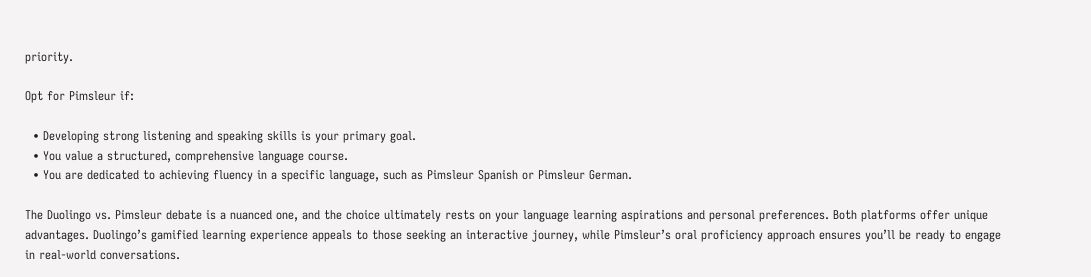priority.

Opt for Pimsleur if:

  • Developing strong listening and speaking skills is your primary goal.
  • You value a structured, comprehensive language course.
  • You are dedicated to achieving fluency in a specific language, such as Pimsleur Spanish or Pimsleur German.

The Duolingo vs. Pimsleur debate is a nuanced one, and the choice ultimately rests on your language learning aspirations and personal preferences. Both platforms offer unique advantages. Duolingo’s gamified learning experience appeals to those seeking an interactive journey, while Pimsleur’s oral proficiency approach ensures you’ll be ready to engage in real-world conversations.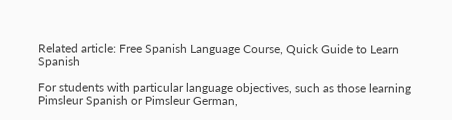Related article: Free Spanish Language Course, Quick Guide to Learn Spanish

For students with particular language objectives, such as those learning Pimsleur Spanish or Pimsleur German,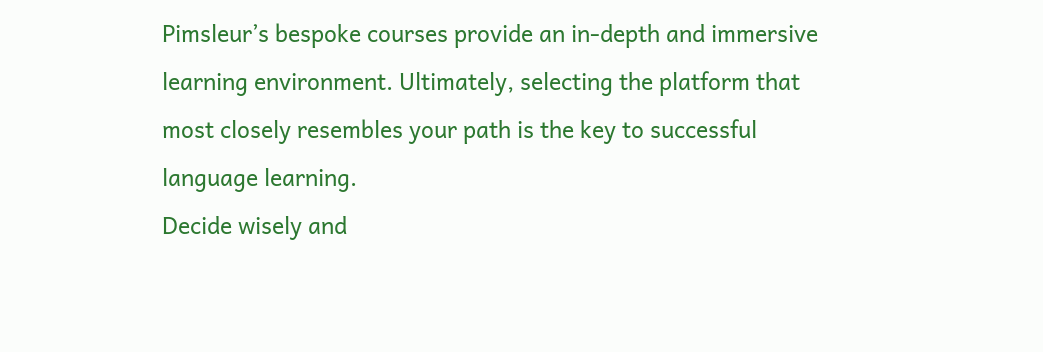Pimsleur’s bespoke courses provide an in-depth and immersive learning environment. Ultimately, selecting the platform that most closely resembles your path is the key to successful language learning.
Decide wisely and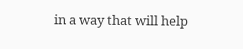in a way that will help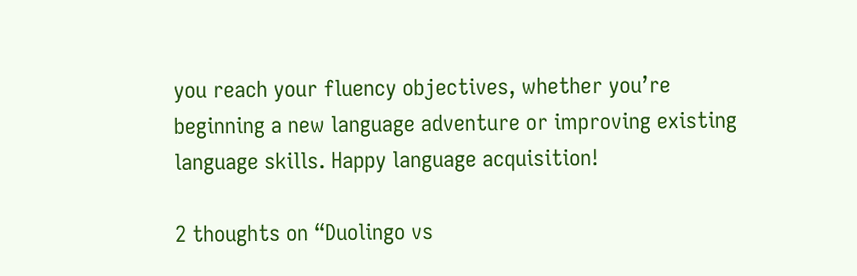you reach your fluency objectives, whether you’re beginning a new language adventure or improving existing language skills. Happy language acquisition!

2 thoughts on “Duolingo vs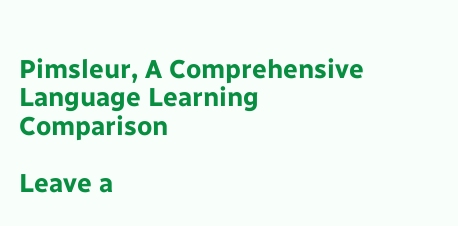Pimsleur, A Comprehensive Language Learning Comparison

Leave a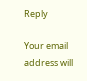Reply

Your email address will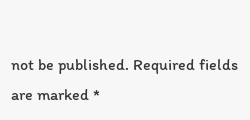not be published. Required fields are marked *